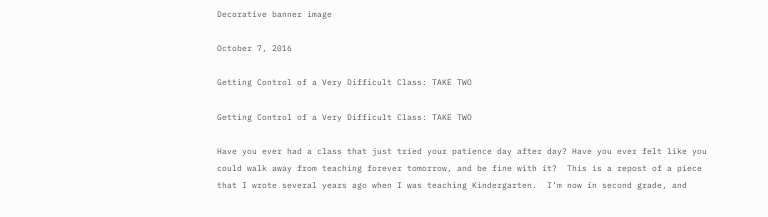Decorative banner image

October 7, 2016

Getting Control of a Very Difficult Class: TAKE TWO

Getting Control of a Very Difficult Class: TAKE TWO

Have you ever had a class that just tried your patience day after day? Have you ever felt like you could walk away from teaching forever tomorrow, and be fine with it?  This is a repost of a piece that I wrote several years ago when I was teaching Kindergarten.  I’m now in second grade, and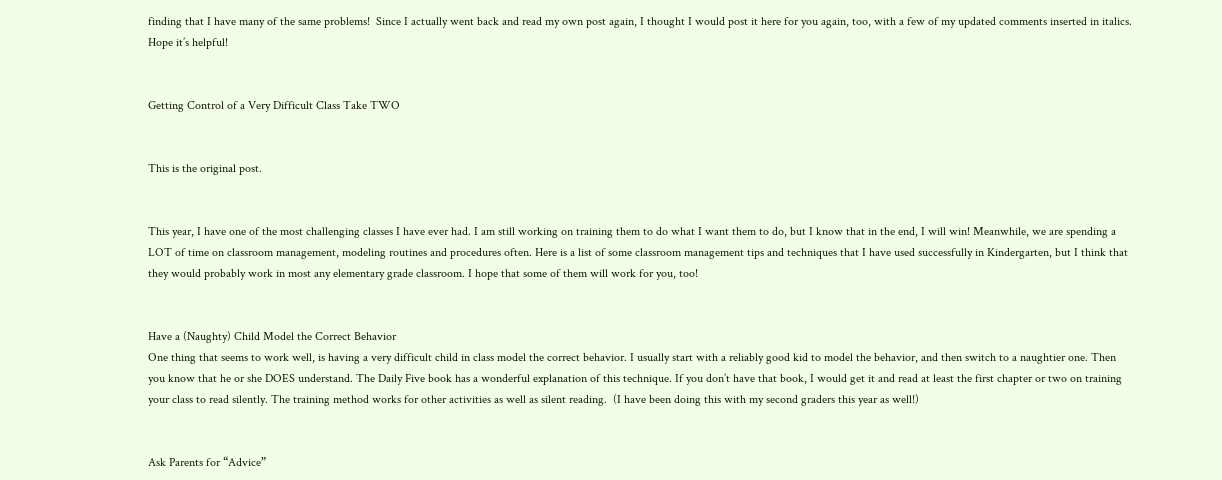finding that I have many of the same problems!  Since I actually went back and read my own post again, I thought I would post it here for you again, too, with a few of my updated comments inserted in italics.  Hope it’s helpful!


Getting Control of a Very Difficult Class Take TWO


This is the original post.


This year, I have one of the most challenging classes I have ever had. I am still working on training them to do what I want them to do, but I know that in the end, I will win! Meanwhile, we are spending a LOT of time on classroom management, modeling routines and procedures often. Here is a list of some classroom management tips and techniques that I have used successfully in Kindergarten, but I think that they would probably work in most any elementary grade classroom. I hope that some of them will work for you, too!


Have a (Naughty) Child Model the Correct Behavior
One thing that seems to work well, is having a very difficult child in class model the correct behavior. I usually start with a reliably good kid to model the behavior, and then switch to a naughtier one. Then you know that he or she DOES understand. The Daily Five book has a wonderful explanation of this technique. If you don’t have that book, I would get it and read at least the first chapter or two on training your class to read silently. The training method works for other activities as well as silent reading.  (I have been doing this with my second graders this year as well!)


Ask Parents for “Advice”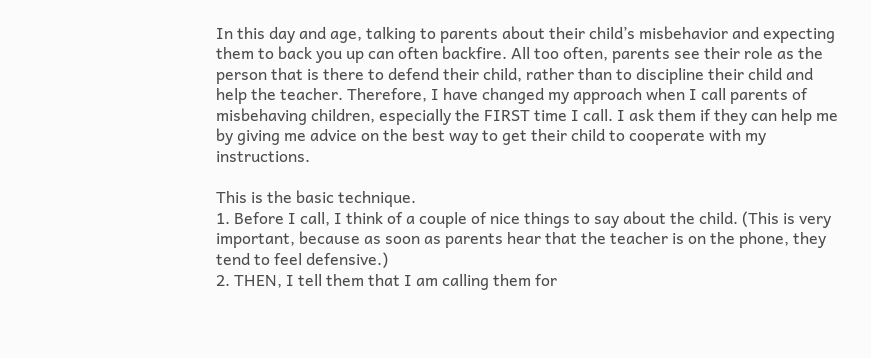In this day and age, talking to parents about their child’s misbehavior and expecting them to back you up can often backfire. All too often, parents see their role as the person that is there to defend their child, rather than to discipline their child and help the teacher. Therefore, I have changed my approach when I call parents of misbehaving children, especially the FIRST time I call. I ask them if they can help me by giving me advice on the best way to get their child to cooperate with my instructions.

This is the basic technique.
1. Before I call, I think of a couple of nice things to say about the child. (This is very important, because as soon as parents hear that the teacher is on the phone, they tend to feel defensive.)
2. THEN, I tell them that I am calling them for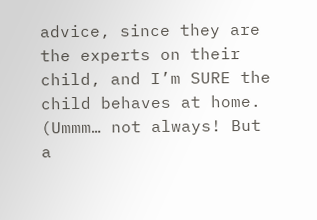advice, since they are the experts on their child, and I’m SURE the child behaves at home. (Ummm… not always! But a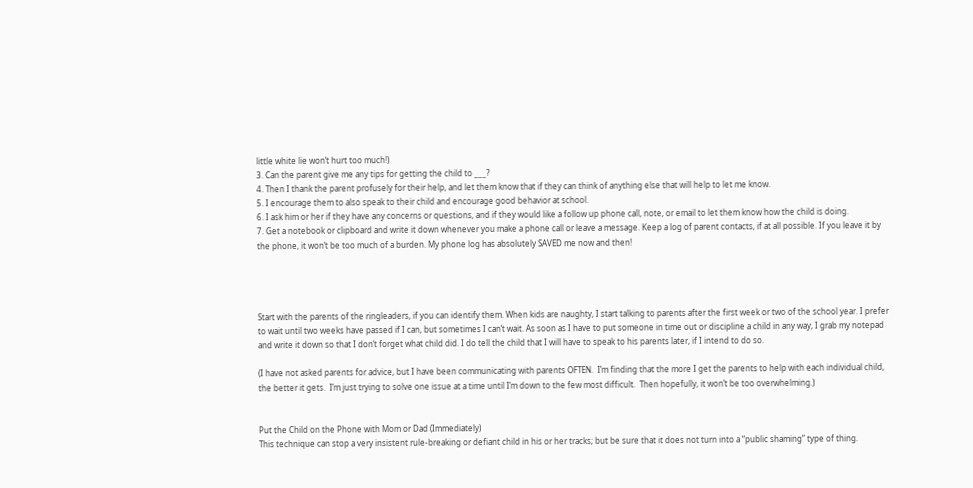little white lie won’t hurt too much!)
3. Can the parent give me any tips for getting the child to ___?
4. Then I thank the parent profusely for their help, and let them know that if they can think of anything else that will help to let me know.
5. I encourage them to also speak to their child and encourage good behavior at school.
6. I ask him or her if they have any concerns or questions, and if they would like a follow up phone call, note, or email to let them know how the child is doing.
7. Get a notebook or clipboard and write it down whenever you make a phone call or leave a message. Keep a log of parent contacts, if at all possible. If you leave it by the phone, it won’t be too much of a burden. My phone log has absolutely SAVED me now and then!




Start with the parents of the ringleaders, if you can identify them. When kids are naughty, I start talking to parents after the first week or two of the school year. I prefer to wait until two weeks have passed if I can, but sometimes I can’t wait. As soon as I have to put someone in time out or discipline a child in any way, I grab my notepad and write it down so that I don’t forget what child did. I do tell the child that I will have to speak to his parents later, if I intend to do so.

(I have not asked parents for advice, but I have been communicating with parents OFTEN.  I’m finding that the more I get the parents to help with each individual child, the better it gets.  I’m just trying to solve one issue at a time until I’m down to the few most difficult.  Then hopefully, it won’t be too overwhelming.)


Put the Child on the Phone with Mom or Dad (Immediately)
This technique can stop a very insistent rule-breaking or defiant child in his or her tracks; but be sure that it does not turn into a “public shaming” type of thing.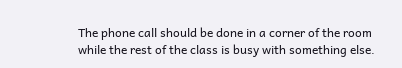The phone call should be done in a corner of the room while the rest of the class is busy with something else.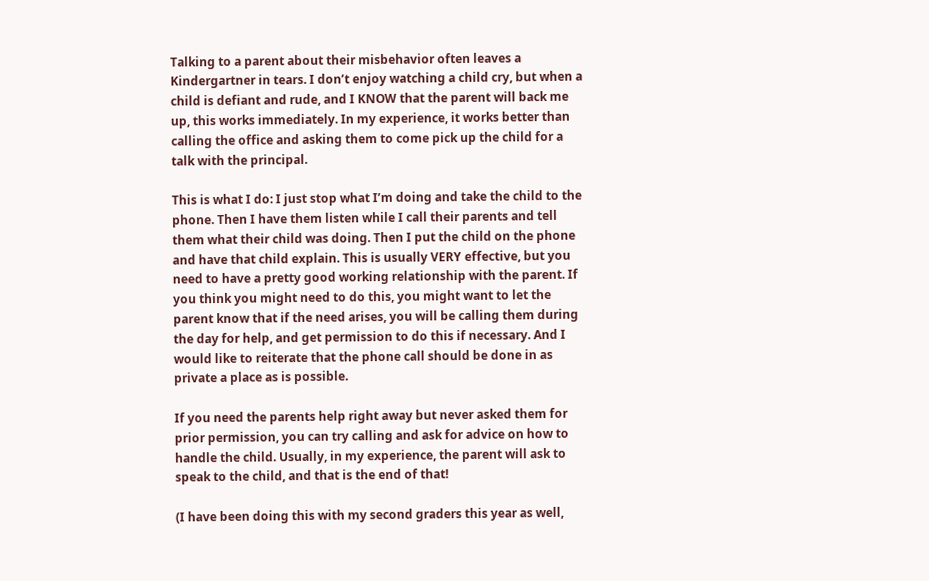Talking to a parent about their misbehavior often leaves a Kindergartner in tears. I don’t enjoy watching a child cry, but when a child is defiant and rude, and I KNOW that the parent will back me up, this works immediately. In my experience, it works better than calling the office and asking them to come pick up the child for a talk with the principal.

This is what I do: I just stop what I’m doing and take the child to the phone. Then I have them listen while I call their parents and tell them what their child was doing. Then I put the child on the phone and have that child explain. This is usually VERY effective, but you need to have a pretty good working relationship with the parent. If you think you might need to do this, you might want to let the parent know that if the need arises, you will be calling them during the day for help, and get permission to do this if necessary. And I would like to reiterate that the phone call should be done in as private a place as is possible.

If you need the parents help right away but never asked them for prior permission, you can try calling and ask for advice on how to handle the child. Usually, in my experience, the parent will ask to speak to the child, and that is the end of that!

(I have been doing this with my second graders this year as well,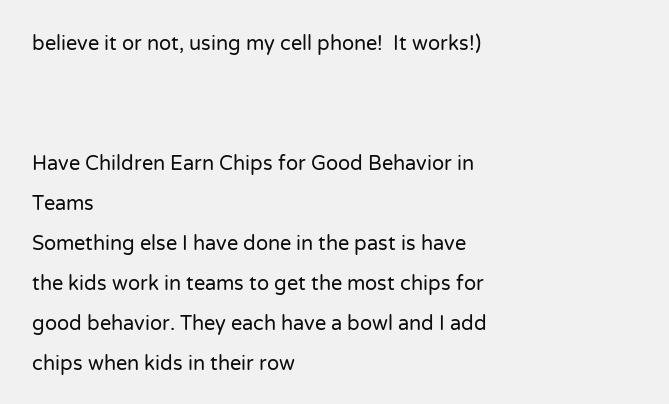believe it or not, using my cell phone!  It works!)


Have Children Earn Chips for Good Behavior in Teams
Something else I have done in the past is have the kids work in teams to get the most chips for good behavior. They each have a bowl and I add chips when kids in their row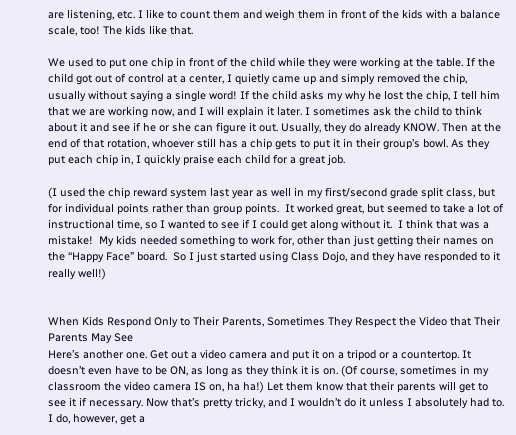are listening, etc. I like to count them and weigh them in front of the kids with a balance scale, too! The kids like that.

We used to put one chip in front of the child while they were working at the table. If the child got out of control at a center, I quietly came up and simply removed the chip, usually without saying a single word! If the child asks my why he lost the chip, I tell him that we are working now, and I will explain it later. I sometimes ask the child to think about it and see if he or she can figure it out. Usually, they do already KNOW. Then at the end of that rotation, whoever still has a chip gets to put it in their group’s bowl. As they put each chip in, I quickly praise each child for a great job.

(I used the chip reward system last year as well in my first/second grade split class, but for individual points rather than group points.  It worked great, but seemed to take a lot of instructional time, so I wanted to see if I could get along without it.  I think that was a mistake!  My kids needed something to work for, other than just getting their names on the “Happy Face” board.  So I just started using Class Dojo, and they have responded to it really well!)


When Kids Respond Only to Their Parents, Sometimes They Respect the Video that Their Parents May See
Here’s another one. Get out a video camera and put it on a tripod or a countertop. It doesn’t even have to be ON, as long as they think it is on. (Of course, sometimes in my classroom the video camera IS on, ha ha!) Let them know that their parents will get to see it if necessary. Now that’s pretty tricky, and I wouldn’t do it unless I absolutely had to. I do, however, get a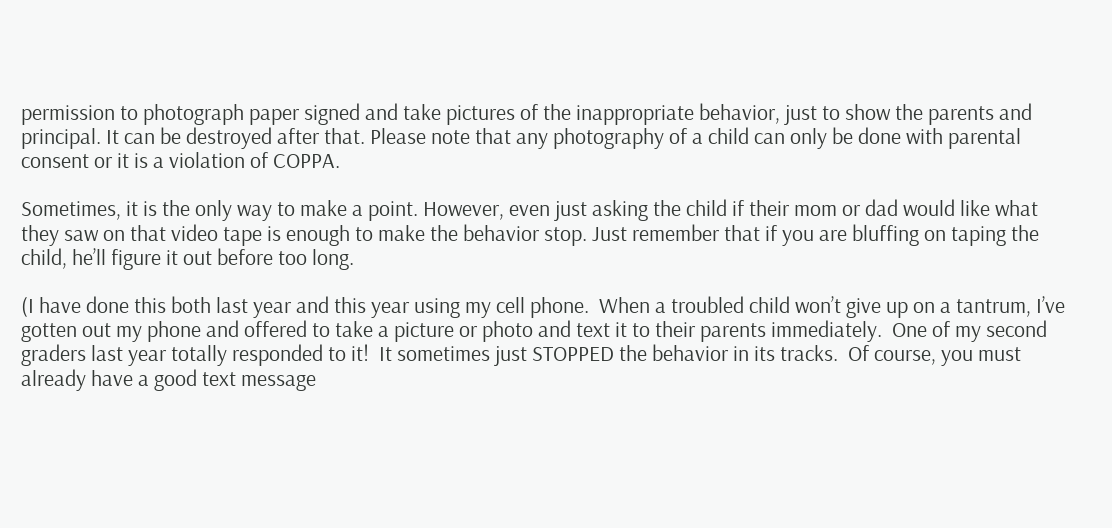permission to photograph paper signed and take pictures of the inappropriate behavior, just to show the parents and principal. It can be destroyed after that. Please note that any photography of a child can only be done with parental consent or it is a violation of COPPA.

Sometimes, it is the only way to make a point. However, even just asking the child if their mom or dad would like what they saw on that video tape is enough to make the behavior stop. Just remember that if you are bluffing on taping the child, he’ll figure it out before too long.

(I have done this both last year and this year using my cell phone.  When a troubled child won’t give up on a tantrum, I’ve gotten out my phone and offered to take a picture or photo and text it to their parents immediately.  One of my second graders last year totally responded to it!  It sometimes just STOPPED the behavior in its tracks.  Of course, you must already have a good text message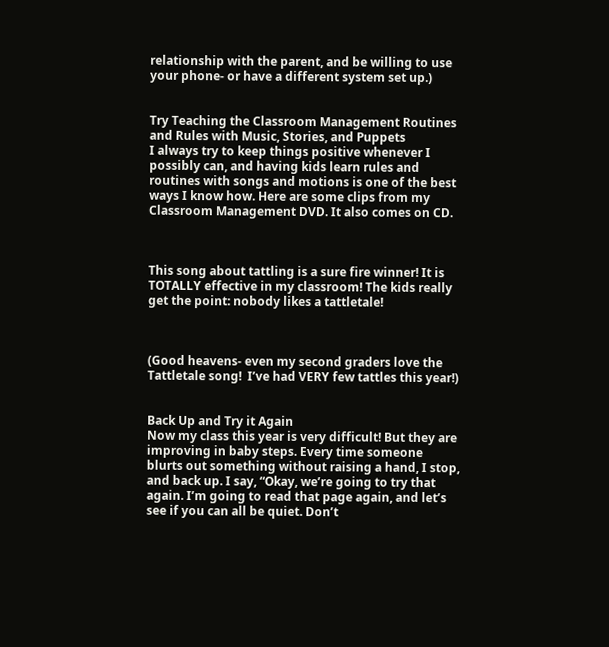relationship with the parent, and be willing to use your phone- or have a different system set up.)


Try Teaching the Classroom Management Routines and Rules with Music, Stories, and Puppets
I always try to keep things positive whenever I possibly can, and having kids learn rules and routines with songs and motions is one of the best ways I know how. Here are some clips from my Classroom Management DVD. It also comes on CD.



This song about tattling is a sure fire winner! It is TOTALLY effective in my classroom! The kids really get the point: nobody likes a tattletale!



(Good heavens- even my second graders love the Tattletale song!  I’ve had VERY few tattles this year!)


Back Up and Try it Again
Now my class this year is very difficult! But they are improving in baby steps. Every time someone blurts out something without raising a hand, I stop, and back up. I say, “Okay, we’re going to try that again. I’m going to read that page again, and let’s see if you can all be quiet. Don’t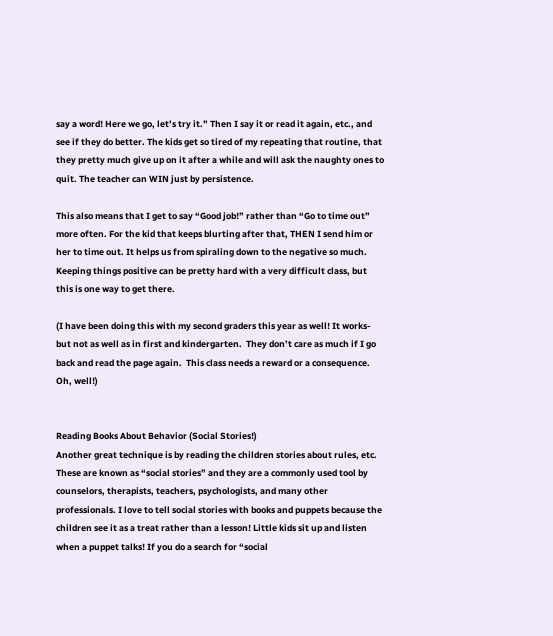say a word! Here we go, let’s try it.” Then I say it or read it again, etc., and see if they do better. The kids get so tired of my repeating that routine, that they pretty much give up on it after a while and will ask the naughty ones to quit. The teacher can WIN just by persistence.

This also means that I get to say “Good job!” rather than “Go to time out” more often. For the kid that keeps blurting after that, THEN I send him or her to time out. It helps us from spiraling down to the negative so much. Keeping things positive can be pretty hard with a very difficult class, but this is one way to get there.

(I have been doing this with my second graders this year as well! It works- but not as well as in first and kindergarten.  They don’t care as much if I go back and read the page again.  This class needs a reward or a consequence.  Oh, well!)


Reading Books About Behavior (Social Stories!)
Another great technique is by reading the children stories about rules, etc. These are known as “social stories” and they are a commonly used tool by counselors, therapists, teachers, psychologists, and many other professionals. I love to tell social stories with books and puppets because the children see it as a treat rather than a lesson! Little kids sit up and listen when a puppet talks! If you do a search for “social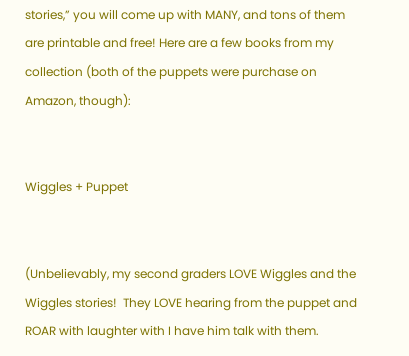stories,” you will come up with MANY, and tons of them are printable and free! Here are a few books from my collection (both of the puppets were purchase on Amazon, though):


Wiggles + Puppet


(Unbelievably, my second graders LOVE Wiggles and the Wiggles stories!  They LOVE hearing from the puppet and ROAR with laughter with I have him talk with them.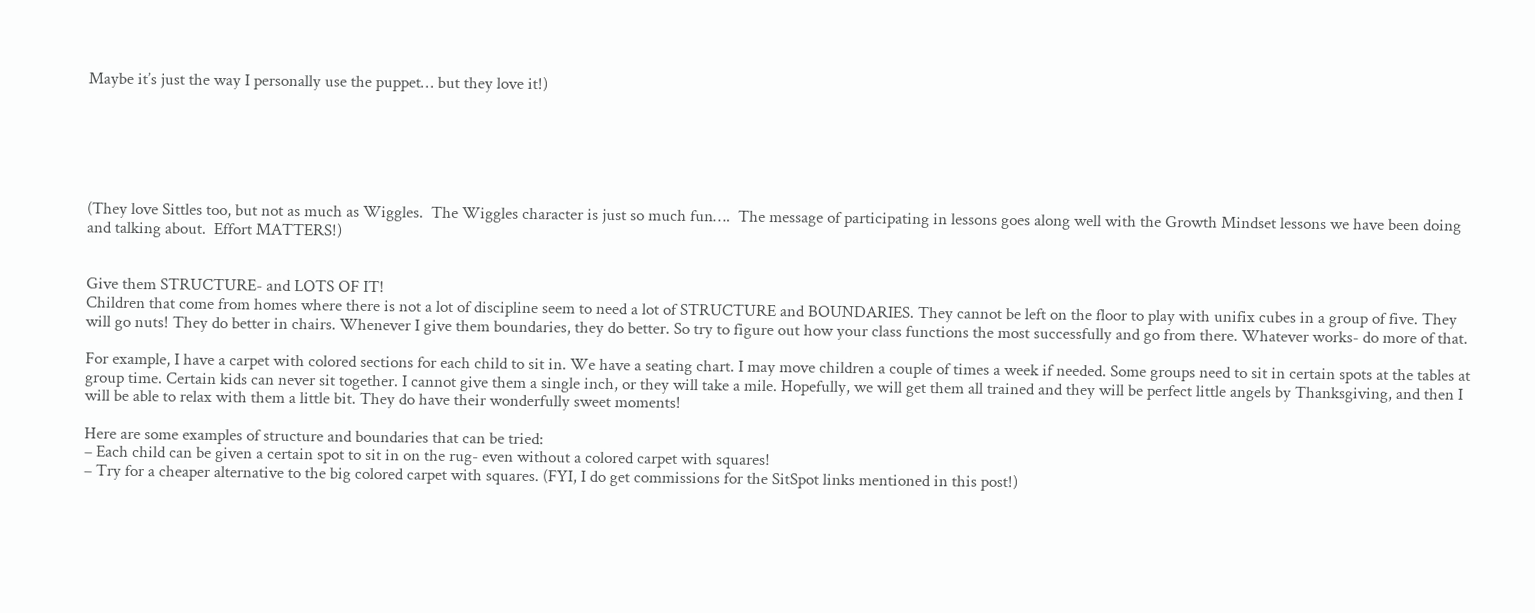Maybe it’s just the way I personally use the puppet… but they love it!)






(They love Sittles too, but not as much as Wiggles.  The Wiggles character is just so much fun….  The message of participating in lessons goes along well with the Growth Mindset lessons we have been doing and talking about.  Effort MATTERS!)


Give them STRUCTURE- and LOTS OF IT!
Children that come from homes where there is not a lot of discipline seem to need a lot of STRUCTURE and BOUNDARIES. They cannot be left on the floor to play with unifix cubes in a group of five. They will go nuts! They do better in chairs. Whenever I give them boundaries, they do better. So try to figure out how your class functions the most successfully and go from there. Whatever works- do more of that.

For example, I have a carpet with colored sections for each child to sit in. We have a seating chart. I may move children a couple of times a week if needed. Some groups need to sit in certain spots at the tables at group time. Certain kids can never sit together. I cannot give them a single inch, or they will take a mile. Hopefully, we will get them all trained and they will be perfect little angels by Thanksgiving, and then I will be able to relax with them a little bit. They do have their wonderfully sweet moments!

Here are some examples of structure and boundaries that can be tried:
– Each child can be given a certain spot to sit in on the rug- even without a colored carpet with squares!
– Try for a cheaper alternative to the big colored carpet with squares. (FYI, I do get commissions for the SitSpot links mentioned in this post!)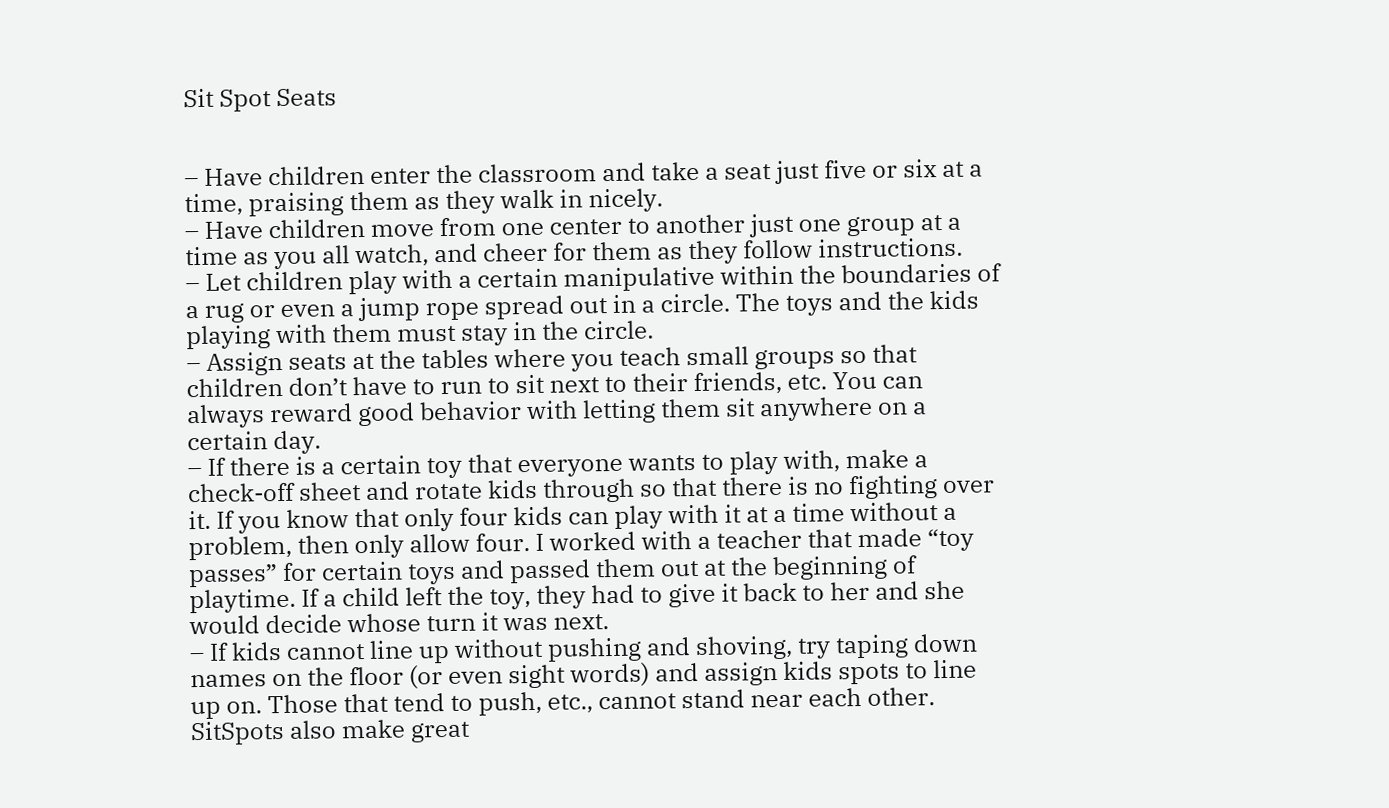Sit Spot Seats


– Have children enter the classroom and take a seat just five or six at a time, praising them as they walk in nicely.
– Have children move from one center to another just one group at a time as you all watch, and cheer for them as they follow instructions.
– Let children play with a certain manipulative within the boundaries of a rug or even a jump rope spread out in a circle. The toys and the kids playing with them must stay in the circle.
– Assign seats at the tables where you teach small groups so that children don’t have to run to sit next to their friends, etc. You can always reward good behavior with letting them sit anywhere on a certain day.
– If there is a certain toy that everyone wants to play with, make a check-off sheet and rotate kids through so that there is no fighting over it. If you know that only four kids can play with it at a time without a problem, then only allow four. I worked with a teacher that made “toy passes” for certain toys and passed them out at the beginning of playtime. If a child left the toy, they had to give it back to her and she would decide whose turn it was next.
– If kids cannot line up without pushing and shoving, try taping down names on the floor (or even sight words) and assign kids spots to line up on. Those that tend to push, etc., cannot stand near each other. SitSpots also make great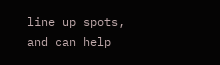line up spots, and can help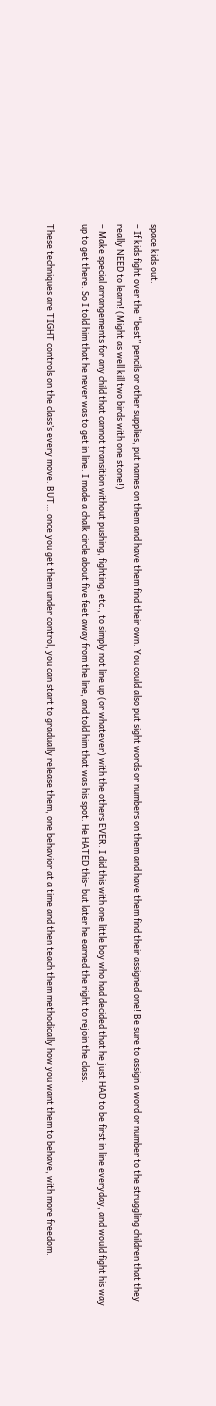space kids out.
– If kids fight over the “best” pencils or other supplies, put names on them and have them find their own. You could also put sight words or numbers on them and have them find their assigned one! Be sure to assign a word or number to the struggling children that they really NEED to learn! (Might as well kill two birds with one stone!)
– Make special arrangements for any child that cannot transition without pushing, fighting, etc., to simply not line up (or whatever) with the others EVER. I did this with one little boy who had decided that he just HAD to be first in line everyday, and would fight his way up to get there. So I told him that he never was to get in line. I made a chalk circle about five feet away from the line, and told him that was his spot. He HATED this- but later he earned the right to rejoin the class.

These techniques are TIGHT controls on the class’s every move. BUT… once you get them under control, you can start to gradually release them, one behavior at a time and then teach them methodically how you want them to behave, with more freedom.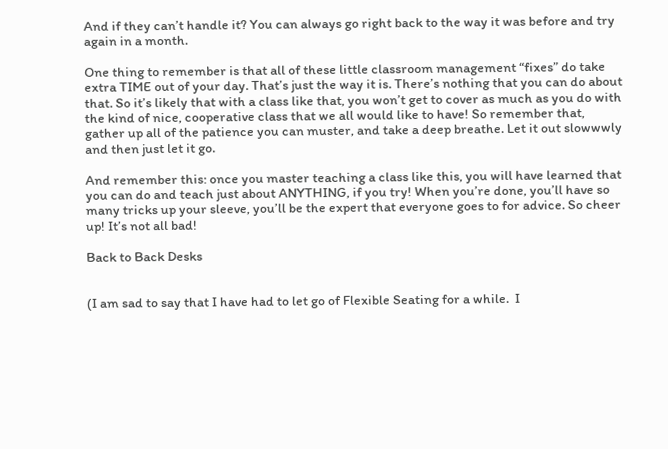And if they can’t handle it? You can always go right back to the way it was before and try again in a month.

One thing to remember is that all of these little classroom management “fixes” do take extra TIME out of your day. That’s just the way it is. There’s nothing that you can do about that. So it’s likely that with a class like that, you won’t get to cover as much as you do with the kind of nice, cooperative class that we all would like to have! So remember that, gather up all of the patience you can muster, and take a deep breathe. Let it out slowwwly and then just let it go.

And remember this: once you master teaching a class like this, you will have learned that you can do and teach just about ANYTHING, if you try! When you’re done, you’ll have so many tricks up your sleeve, you’ll be the expert that everyone goes to for advice. So cheer up! It’s not all bad!

Back to Back Desks


(I am sad to say that I have had to let go of Flexible Seating for a while.  I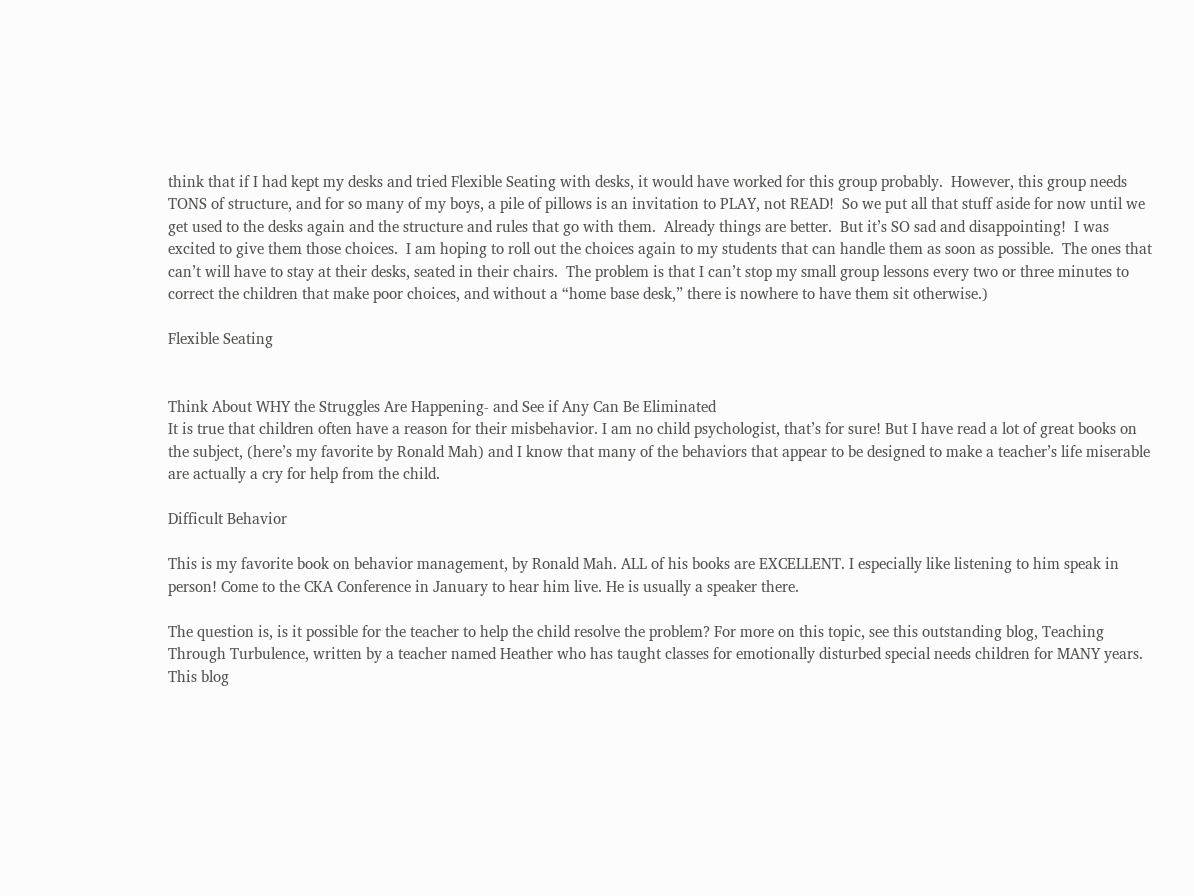think that if I had kept my desks and tried Flexible Seating with desks, it would have worked for this group probably.  However, this group needs TONS of structure, and for so many of my boys, a pile of pillows is an invitation to PLAY, not READ!  So we put all that stuff aside for now until we get used to the desks again and the structure and rules that go with them.  Already things are better.  But it’s SO sad and disappointing!  I was excited to give them those choices.  I am hoping to roll out the choices again to my students that can handle them as soon as possible.  The ones that can’t will have to stay at their desks, seated in their chairs.  The problem is that I can’t stop my small group lessons every two or three minutes to correct the children that make poor choices, and without a “home base desk,” there is nowhere to have them sit otherwise.)

Flexible Seating


Think About WHY the Struggles Are Happening- and See if Any Can Be Eliminated
It is true that children often have a reason for their misbehavior. I am no child psychologist, that’s for sure! But I have read a lot of great books on the subject, (here’s my favorite by Ronald Mah) and I know that many of the behaviors that appear to be designed to make a teacher’s life miserable are actually a cry for help from the child.

Difficult Behavior

This is my favorite book on behavior management, by Ronald Mah. ALL of his books are EXCELLENT. I especially like listening to him speak in person! Come to the CKA Conference in January to hear him live. He is usually a speaker there.

The question is, is it possible for the teacher to help the child resolve the problem? For more on this topic, see this outstanding blog, Teaching Through Turbulence, written by a teacher named Heather who has taught classes for emotionally disturbed special needs children for MANY years. This blog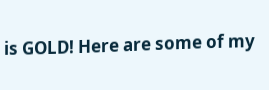is GOLD! Here are some of my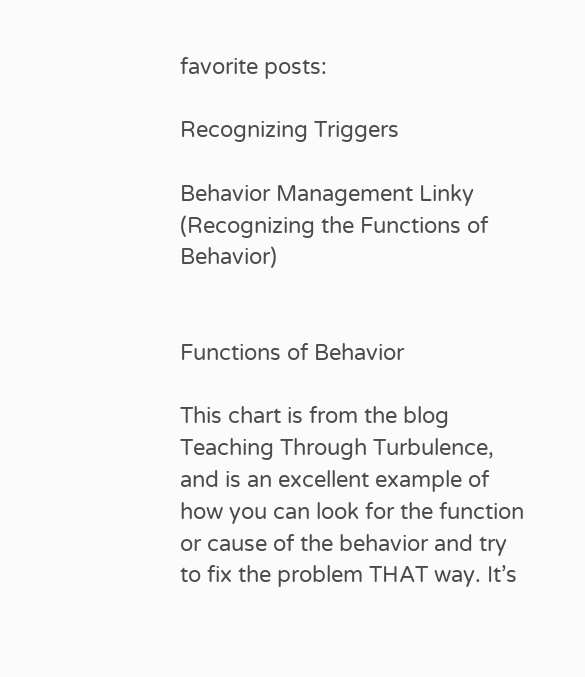favorite posts:

Recognizing Triggers

Behavior Management Linky (Recognizing the Functions of Behavior)


Functions of Behavior

This chart is from the blog Teaching Through Turbulence, and is an excellent example of how you can look for the function or cause of the behavior and try to fix the problem THAT way. It’s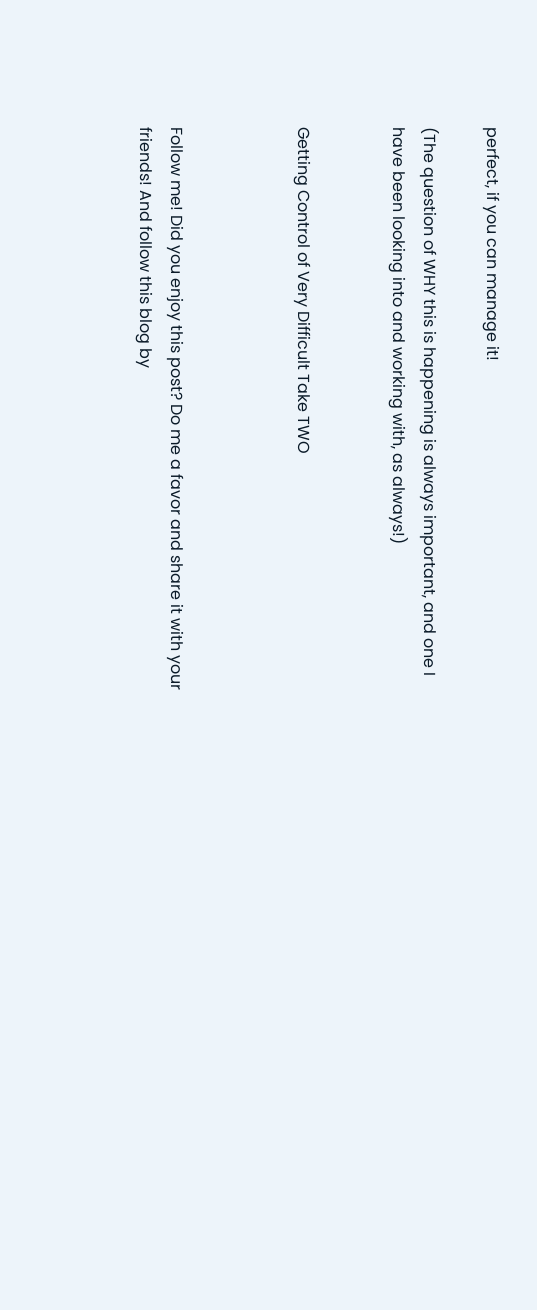perfect, if you can manage it!

(The question of WHY this is happening is always important, and one I have been looking into and working with, as always!)


Getting Control of Very Difficult Take TWO



Follow me! Did you enjoy this post? Do me a favor and share it with your friends! And follow this blog by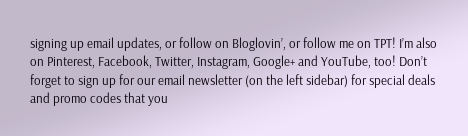signing up email updates, or follow on Bloglovin’, or follow me on TPT! I’m also on Pinterest, Facebook, Twitter, Instagram, Google+ and YouTube, too! Don’t forget to sign up for our email newsletter (on the left sidebar) for special deals and promo codes that you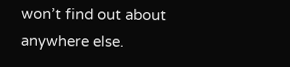won’t find out about anywhere else.